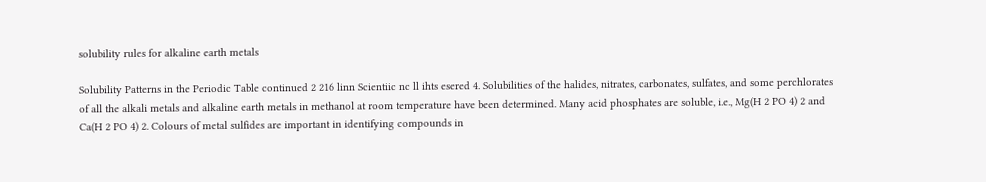solubility rules for alkaline earth metals

Solubility Patterns in the Periodic Table continued 2 216 linn Scientiic nc ll ihts esered 4. Solubilities of the halides, nitrates, carbonates, sulfates, and some perchlorates of all the alkali metals and alkaline earth metals in methanol at room temperature have been determined. Many acid phosphates are soluble, i.e., Mg(H 2 PO 4) 2 and Ca(H 2 PO 4) 2. Colours of metal sulfides are important in identifying compounds in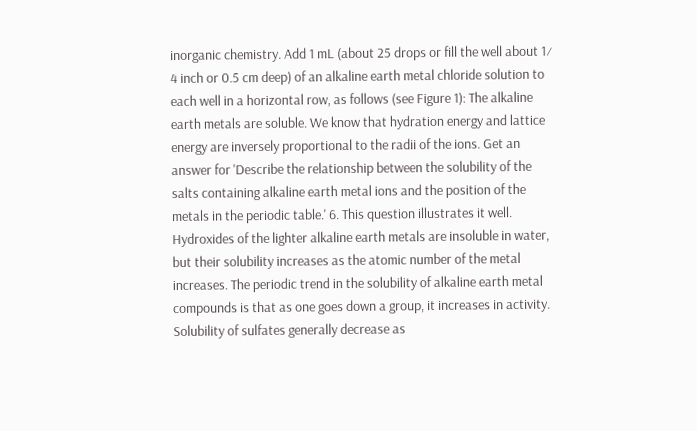inorganic chemistry. Add 1 mL (about 25 drops or fill the well about 1⁄ 4 inch or 0.5 cm deep) of an alkaline earth metal chloride solution to each well in a horizontal row, as follows (see Figure 1): The alkaline earth metals are soluble. We know that hydration energy and lattice energy are inversely proportional to the radii of the ions. Get an answer for 'Describe the relationship between the solubility of the salts containing alkaline earth metal ions and the position of the metals in the periodic table.' 6. This question illustrates it well. Hydroxides of the lighter alkaline earth metals are insoluble in water, but their solubility increases as the atomic number of the metal increases. The periodic trend in the solubility of alkaline earth metal compounds is that as one goes down a group, it increases in activity. Solubility of sulfates generally decrease as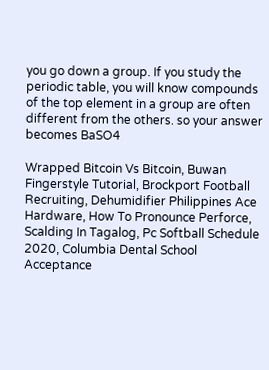you go down a group. If you study the periodic table, you will know compounds of the top element in a group are often different from the others. so your answer becomes BaSO4

Wrapped Bitcoin Vs Bitcoin, Buwan Fingerstyle Tutorial, Brockport Football Recruiting, Dehumidifier Philippines Ace Hardware, How To Pronounce Perforce, Scalding In Tagalog, Pc Softball Schedule 2020, Columbia Dental School Acceptance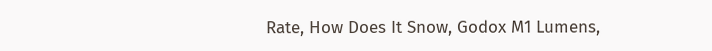Rate, How Does It Snow, Godox M1 Lumens,